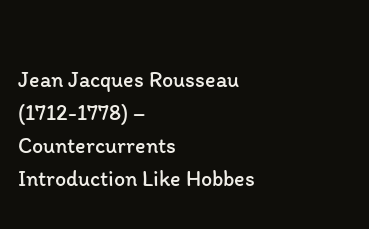Jean Jacques Rousseau (1712-1778) – Countercurrents
Introduction Like Hobbes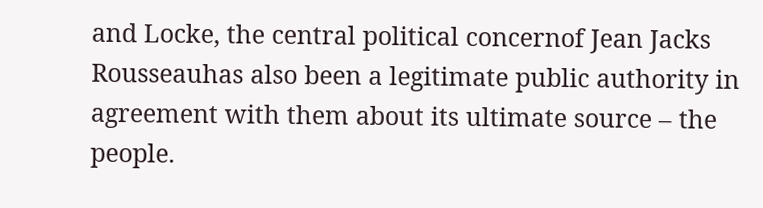and Locke, the central political concernof Jean Jacks Rousseauhas also been a legitimate public authority in agreement with them about its ultimate source – the people.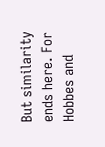But similarity ends here. For Hobbes and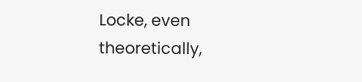Locke, even theoretically,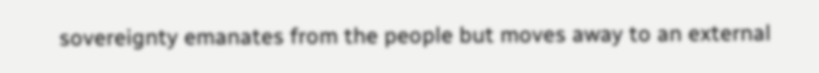sovereignty emanates from the people but moves away to an external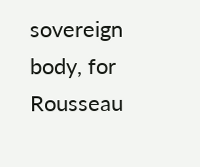sovereign body, for Rousseau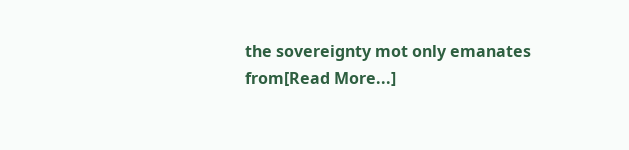the sovereignty mot only emanates from[Read More...]